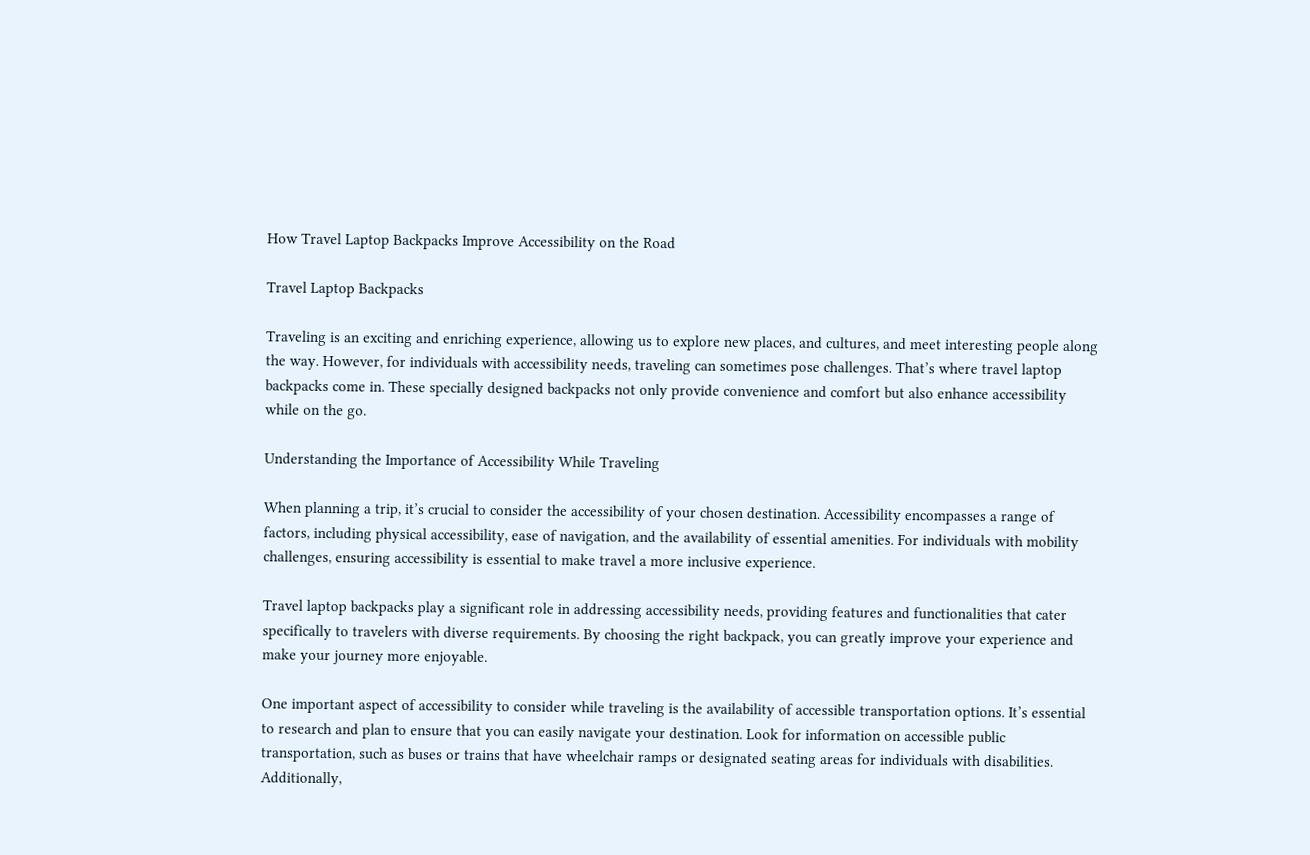How Travel Laptop Backpacks Improve Accessibility on the Road

Travel Laptop Backpacks

Traveling is an exciting and enriching experience, allowing us to explore new places, and cultures, and meet interesting people along the way. However, for individuals with accessibility needs, traveling can sometimes pose challenges. That’s where travel laptop backpacks come in. These specially designed backpacks not only provide convenience and comfort but also enhance accessibility while on the go.

Understanding the Importance of Accessibility While Traveling

When planning a trip, it’s crucial to consider the accessibility of your chosen destination. Accessibility encompasses a range of factors, including physical accessibility, ease of navigation, and the availability of essential amenities. For individuals with mobility challenges, ensuring accessibility is essential to make travel a more inclusive experience.

Travel laptop backpacks play a significant role in addressing accessibility needs, providing features and functionalities that cater specifically to travelers with diverse requirements. By choosing the right backpack, you can greatly improve your experience and make your journey more enjoyable.

One important aspect of accessibility to consider while traveling is the availability of accessible transportation options. It’s essential to research and plan to ensure that you can easily navigate your destination. Look for information on accessible public transportation, such as buses or trains that have wheelchair ramps or designated seating areas for individuals with disabilities. Additionally,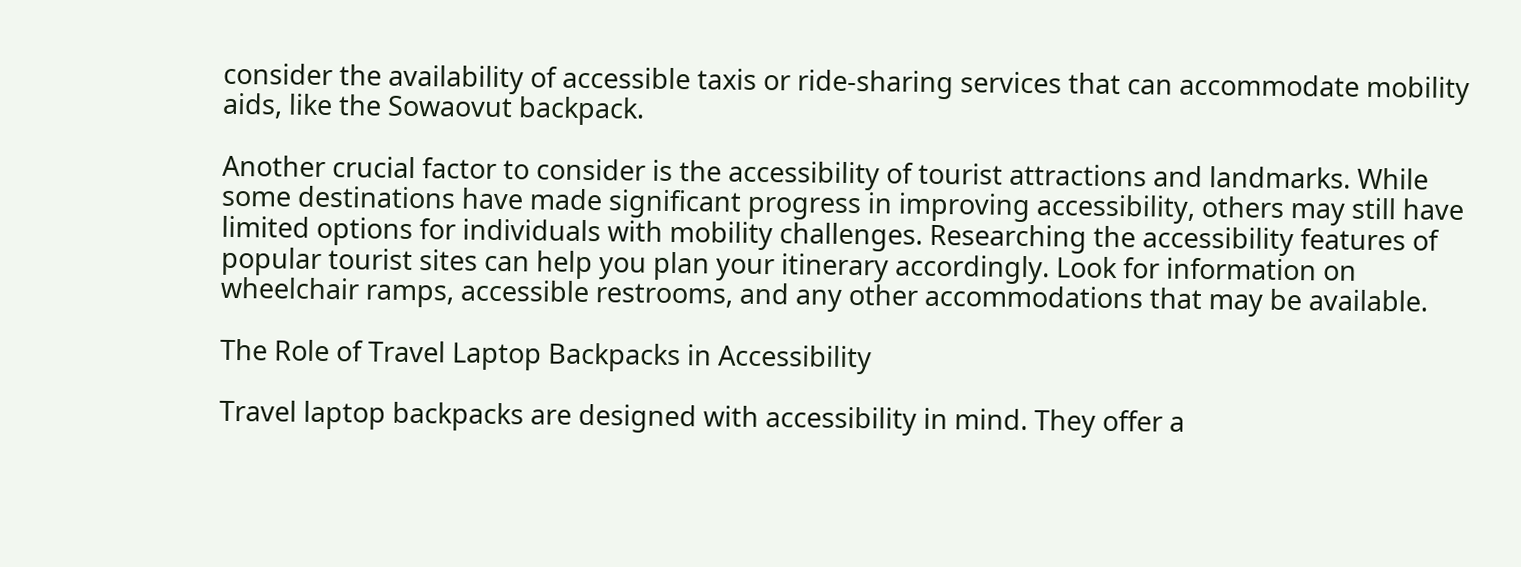consider the availability of accessible taxis or ride-sharing services that can accommodate mobility aids, like the Sowaovut backpack.

Another crucial factor to consider is the accessibility of tourist attractions and landmarks. While some destinations have made significant progress in improving accessibility, others may still have limited options for individuals with mobility challenges. Researching the accessibility features of popular tourist sites can help you plan your itinerary accordingly. Look for information on wheelchair ramps, accessible restrooms, and any other accommodations that may be available.

The Role of Travel Laptop Backpacks in Accessibility

Travel laptop backpacks are designed with accessibility in mind. They offer a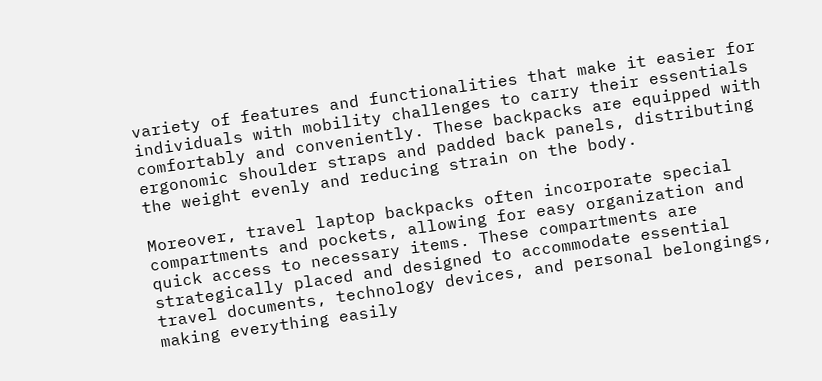variety of features and functionalities that make it easier for individuals with mobility challenges to carry their essentials comfortably and conveniently. These backpacks are equipped with ergonomic shoulder straps and padded back panels, distributing the weight evenly and reducing strain on the body.

Moreover, travel laptop backpacks often incorporate special compartments and pockets, allowing for easy organization and quick access to necessary items. These compartments are strategically placed and designed to accommodate essential travel documents, technology devices, and personal belongings, making everything easily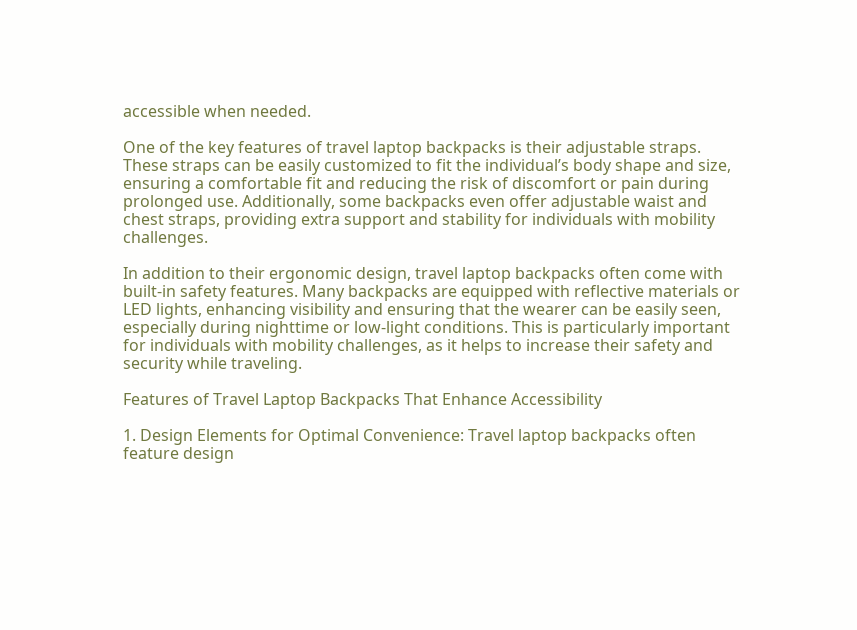accessible when needed.

One of the key features of travel laptop backpacks is their adjustable straps. These straps can be easily customized to fit the individual’s body shape and size, ensuring a comfortable fit and reducing the risk of discomfort or pain during prolonged use. Additionally, some backpacks even offer adjustable waist and chest straps, providing extra support and stability for individuals with mobility challenges.

In addition to their ergonomic design, travel laptop backpacks often come with built-in safety features. Many backpacks are equipped with reflective materials or LED lights, enhancing visibility and ensuring that the wearer can be easily seen, especially during nighttime or low-light conditions. This is particularly important for individuals with mobility challenges, as it helps to increase their safety and security while traveling.

Features of Travel Laptop Backpacks That Enhance Accessibility

1. Design Elements for Optimal Convenience: Travel laptop backpacks often feature design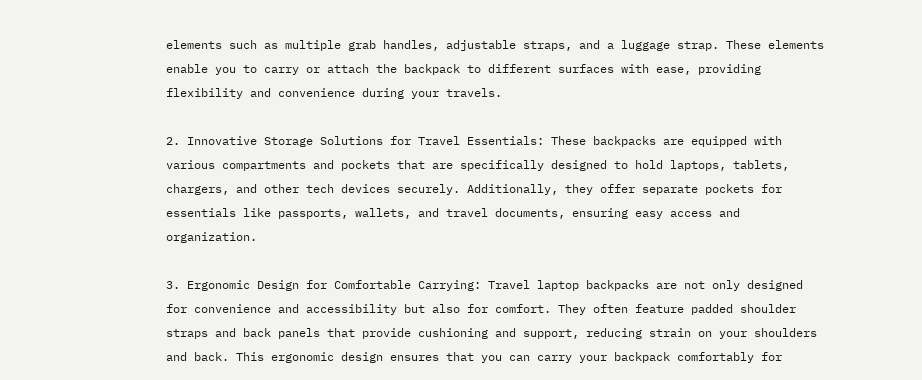elements such as multiple grab handles, adjustable straps, and a luggage strap. These elements enable you to carry or attach the backpack to different surfaces with ease, providing flexibility and convenience during your travels.

2. Innovative Storage Solutions for Travel Essentials: These backpacks are equipped with various compartments and pockets that are specifically designed to hold laptops, tablets, chargers, and other tech devices securely. Additionally, they offer separate pockets for essentials like passports, wallets, and travel documents, ensuring easy access and organization.

3. Ergonomic Design for Comfortable Carrying: Travel laptop backpacks are not only designed for convenience and accessibility but also for comfort. They often feature padded shoulder straps and back panels that provide cushioning and support, reducing strain on your shoulders and back. This ergonomic design ensures that you can carry your backpack comfortably for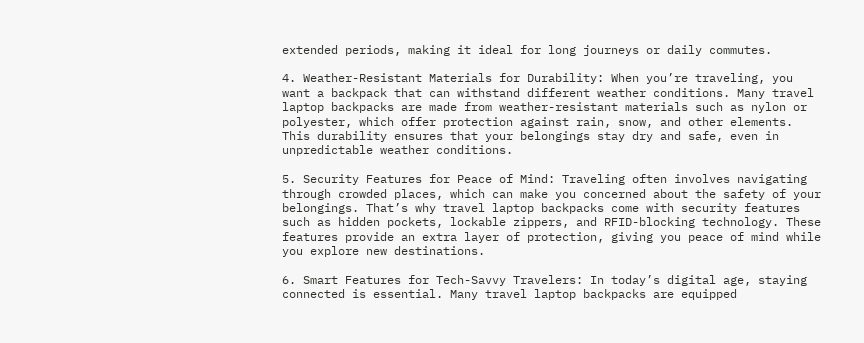extended periods, making it ideal for long journeys or daily commutes.

4. Weather-Resistant Materials for Durability: When you’re traveling, you want a backpack that can withstand different weather conditions. Many travel laptop backpacks are made from weather-resistant materials such as nylon or polyester, which offer protection against rain, snow, and other elements. This durability ensures that your belongings stay dry and safe, even in unpredictable weather conditions.

5. Security Features for Peace of Mind: Traveling often involves navigating through crowded places, which can make you concerned about the safety of your belongings. That’s why travel laptop backpacks come with security features such as hidden pockets, lockable zippers, and RFID-blocking technology. These features provide an extra layer of protection, giving you peace of mind while you explore new destinations.

6. Smart Features for Tech-Savvy Travelers: In today’s digital age, staying connected is essential. Many travel laptop backpacks are equipped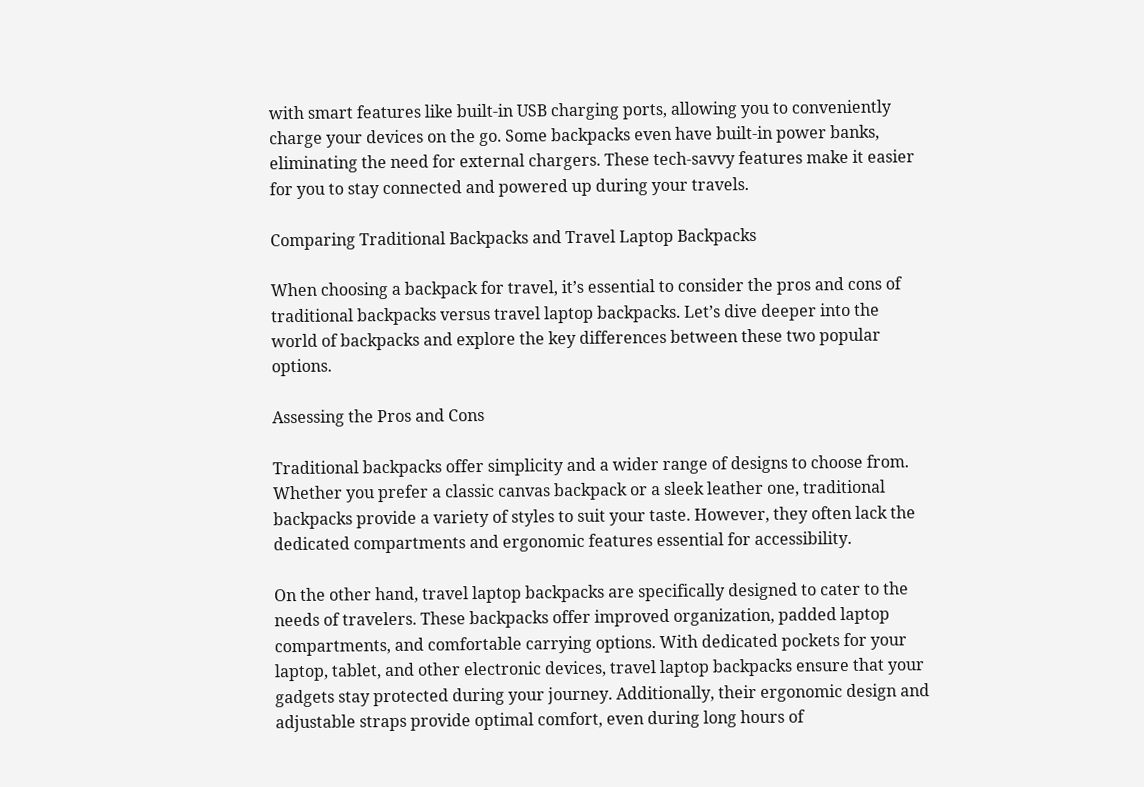with smart features like built-in USB charging ports, allowing you to conveniently charge your devices on the go. Some backpacks even have built-in power banks, eliminating the need for external chargers. These tech-savvy features make it easier for you to stay connected and powered up during your travels.

Comparing Traditional Backpacks and Travel Laptop Backpacks

When choosing a backpack for travel, it’s essential to consider the pros and cons of traditional backpacks versus travel laptop backpacks. Let’s dive deeper into the world of backpacks and explore the key differences between these two popular options.

Assessing the Pros and Cons

Traditional backpacks offer simplicity and a wider range of designs to choose from. Whether you prefer a classic canvas backpack or a sleek leather one, traditional backpacks provide a variety of styles to suit your taste. However, they often lack the dedicated compartments and ergonomic features essential for accessibility.

On the other hand, travel laptop backpacks are specifically designed to cater to the needs of travelers. These backpacks offer improved organization, padded laptop compartments, and comfortable carrying options. With dedicated pockets for your laptop, tablet, and other electronic devices, travel laptop backpacks ensure that your gadgets stay protected during your journey. Additionally, their ergonomic design and adjustable straps provide optimal comfort, even during long hours of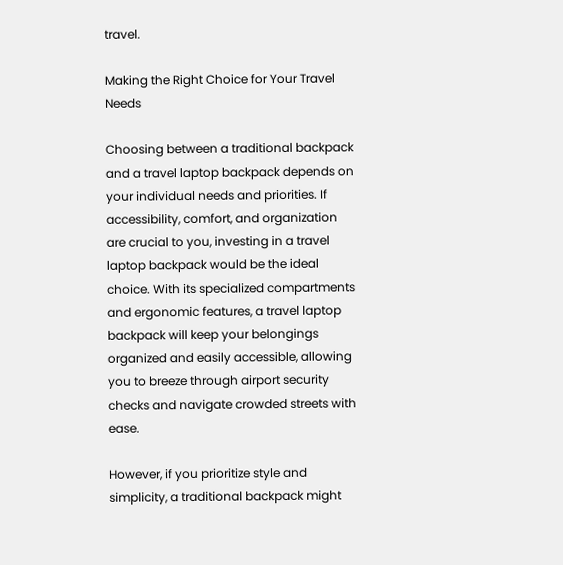travel.

Making the Right Choice for Your Travel Needs

Choosing between a traditional backpack and a travel laptop backpack depends on your individual needs and priorities. If accessibility, comfort, and organization are crucial to you, investing in a travel laptop backpack would be the ideal choice. With its specialized compartments and ergonomic features, a travel laptop backpack will keep your belongings organized and easily accessible, allowing you to breeze through airport security checks and navigate crowded streets with ease.

However, if you prioritize style and simplicity, a traditional backpack might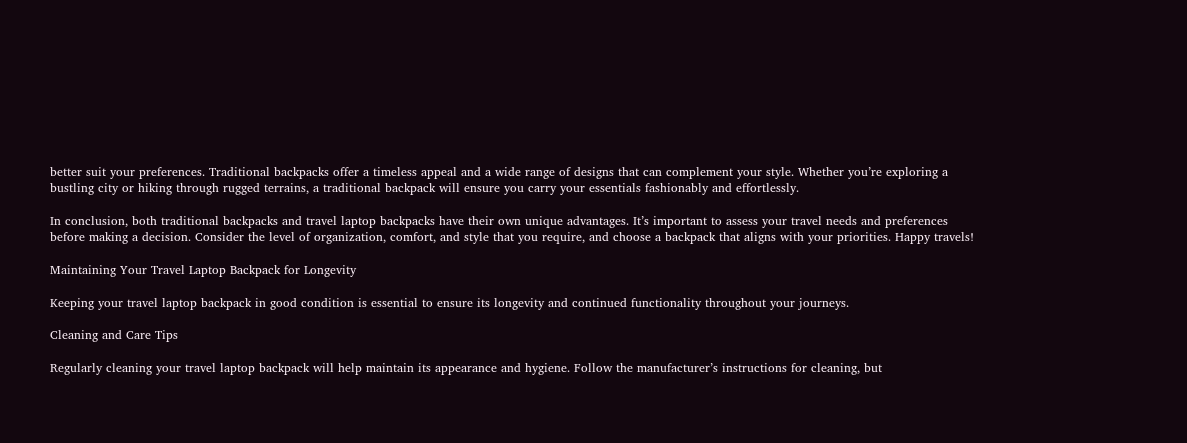better suit your preferences. Traditional backpacks offer a timeless appeal and a wide range of designs that can complement your style. Whether you’re exploring a bustling city or hiking through rugged terrains, a traditional backpack will ensure you carry your essentials fashionably and effortlessly.

In conclusion, both traditional backpacks and travel laptop backpacks have their own unique advantages. It’s important to assess your travel needs and preferences before making a decision. Consider the level of organization, comfort, and style that you require, and choose a backpack that aligns with your priorities. Happy travels!

Maintaining Your Travel Laptop Backpack for Longevity

Keeping your travel laptop backpack in good condition is essential to ensure its longevity and continued functionality throughout your journeys.

Cleaning and Care Tips

Regularly cleaning your travel laptop backpack will help maintain its appearance and hygiene. Follow the manufacturer’s instructions for cleaning, but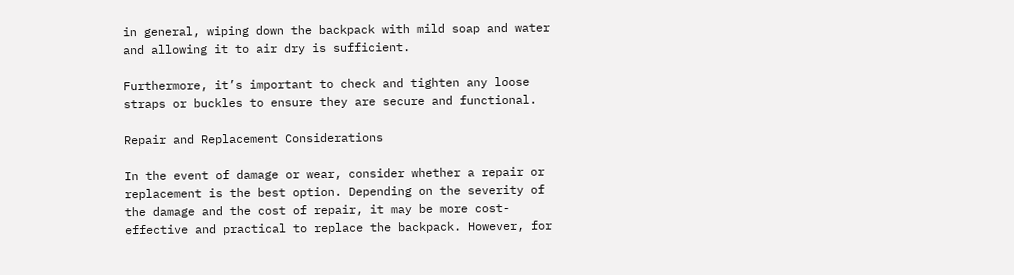in general, wiping down the backpack with mild soap and water and allowing it to air dry is sufficient.

Furthermore, it’s important to check and tighten any loose straps or buckles to ensure they are secure and functional.

Repair and Replacement Considerations

In the event of damage or wear, consider whether a repair or replacement is the best option. Depending on the severity of the damage and the cost of repair, it may be more cost-effective and practical to replace the backpack. However, for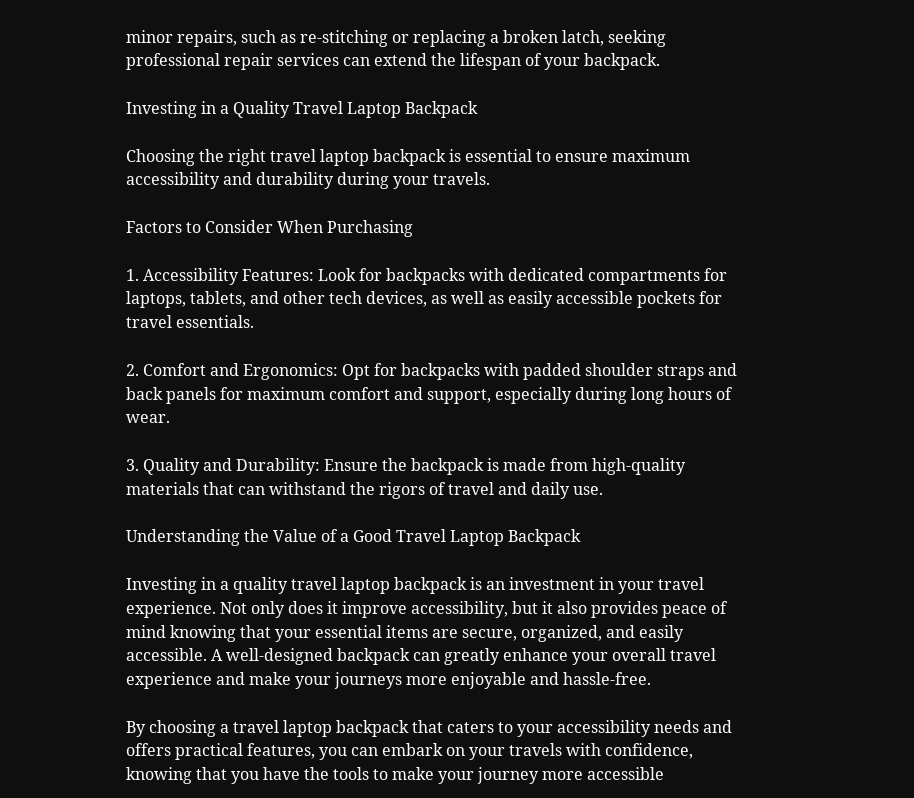minor repairs, such as re-stitching or replacing a broken latch, seeking professional repair services can extend the lifespan of your backpack.

Investing in a Quality Travel Laptop Backpack

Choosing the right travel laptop backpack is essential to ensure maximum accessibility and durability during your travels.

Factors to Consider When Purchasing

1. Accessibility Features: Look for backpacks with dedicated compartments for laptops, tablets, and other tech devices, as well as easily accessible pockets for travel essentials.

2. Comfort and Ergonomics: Opt for backpacks with padded shoulder straps and back panels for maximum comfort and support, especially during long hours of wear.

3. Quality and Durability: Ensure the backpack is made from high-quality materials that can withstand the rigors of travel and daily use.

Understanding the Value of a Good Travel Laptop Backpack

Investing in a quality travel laptop backpack is an investment in your travel experience. Not only does it improve accessibility, but it also provides peace of mind knowing that your essential items are secure, organized, and easily accessible. A well-designed backpack can greatly enhance your overall travel experience and make your journeys more enjoyable and hassle-free.

By choosing a travel laptop backpack that caters to your accessibility needs and offers practical features, you can embark on your travels with confidence, knowing that you have the tools to make your journey more accessible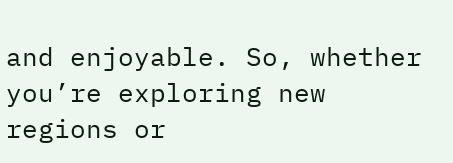and enjoyable. So, whether you’re exploring new regions or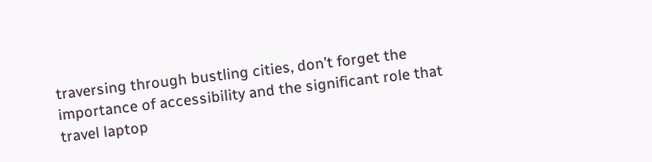traversing through bustling cities, don’t forget the importance of accessibility and the significant role that travel laptop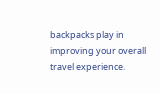backpacks play in improving your overall travel experience.